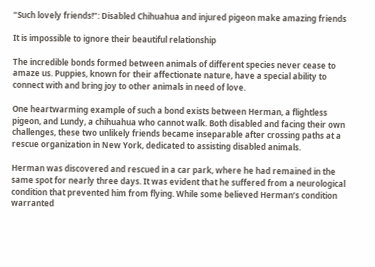“Such lovely friends!”: Disabled Chihuahua and injured pigeon make amazing friends

It is impossible to ignore their beautiful relationship

The incredible bonds formed between animals of different species never cease to amaze us. Puppies, known for their affectionate nature, have a special ability to connect with and bring joy to other animals in need of love.

One heartwarming example of such a bond exists between Herman, a flightless pigeon, and Lundy, a chihuahua who cannot walk. Both disabled and facing their own challenges, these two unlikely friends became inseparable after crossing paths at a rescue organization in New York, dedicated to assisting disabled animals.

Herman was discovered and rescued in a car park, where he had remained in the same spot for nearly three days. It was evident that he suffered from a neurological condition that prevented him from flying. While some believed Herman’s condition warranted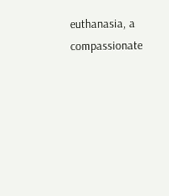euthanasia, a compassionate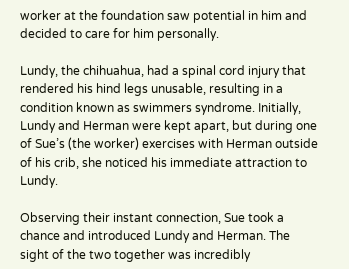worker at the foundation saw potential in him and decided to care for him personally.

Lundy, the chihuahua, had a spinal cord injury that rendered his hind legs unusable, resulting in a condition known as swimmers syndrome. Initially, Lundy and Herman were kept apart, but during one of Sue’s (the worker) exercises with Herman outside of his crib, she noticed his immediate attraction to Lundy.

Observing their instant connection, Sue took a chance and introduced Lundy and Herman. The sight of the two together was incredibly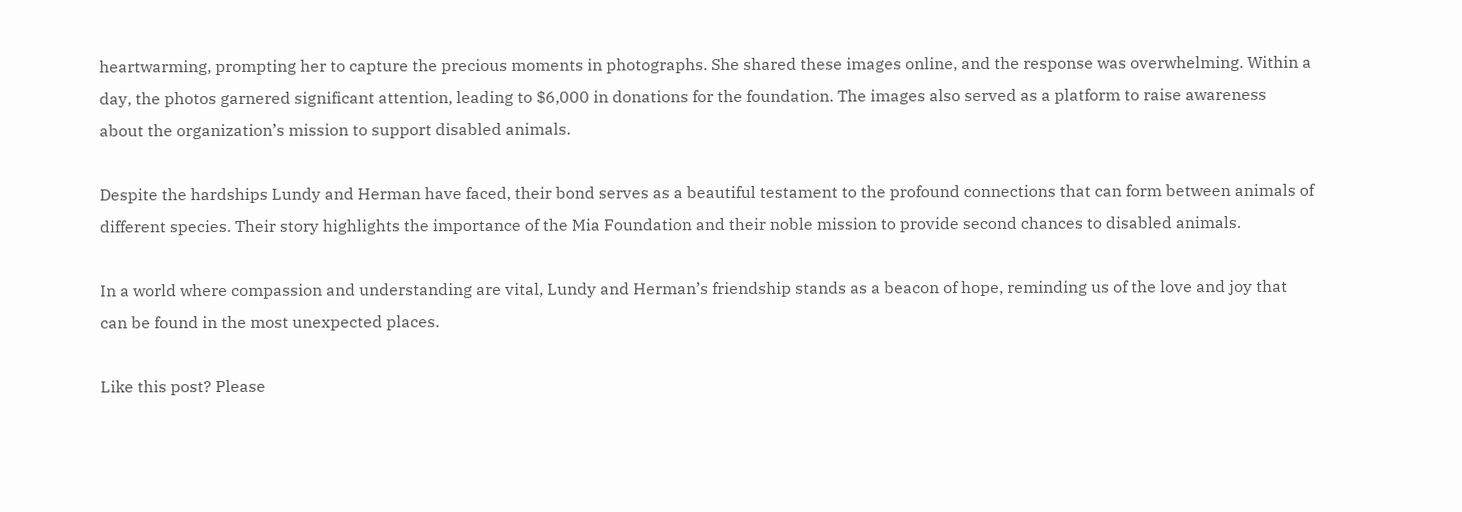heartwarming, prompting her to capture the precious moments in photographs. She shared these images online, and the response was overwhelming. Within a day, the photos garnered significant attention, leading to $6,000 in donations for the foundation. The images also served as a platform to raise awareness about the organization’s mission to support disabled animals.

Despite the hardships Lundy and Herman have faced, their bond serves as a beautiful testament to the profound connections that can form between animals of different species. Their story highlights the importance of the Mia Foundation and their noble mission to provide second chances to disabled animals.

In a world where compassion and understanding are vital, Lundy and Herman’s friendship stands as a beacon of hope, reminding us of the love and joy that can be found in the most unexpected places.

Like this post? Please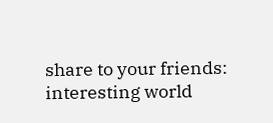share to your friends:
interesting world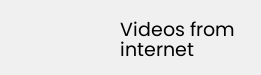Videos from internet